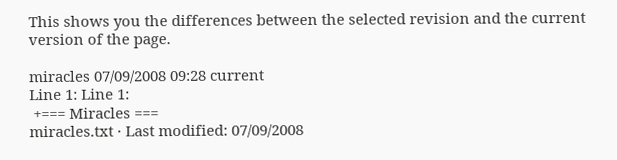This shows you the differences between the selected revision and the current version of the page.

miracles 07/09/2008 09:28 current
Line 1: Line 1:
 +=== Miracles ===
miracles.txt · Last modified: 07/09/2008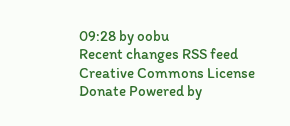09:28 by oobu
Recent changes RSS feed Creative Commons License Donate Powered by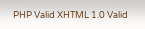PHP Valid XHTML 1.0 Valid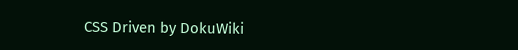CSS Driven by DokuWiki